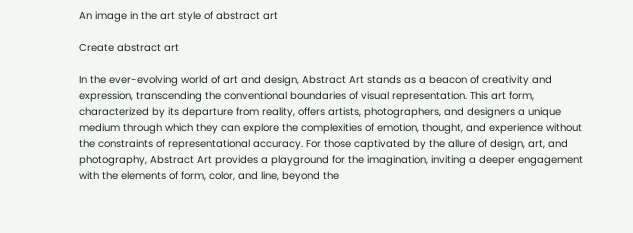An image in the art style of abstract art

Create abstract art

In the ever-evolving world of art and design, Abstract Art stands as a beacon of creativity and expression, transcending the conventional boundaries of visual representation. This art form, characterized by its departure from reality, offers artists, photographers, and designers a unique medium through which they can explore the complexities of emotion, thought, and experience without the constraints of representational accuracy. For those captivated by the allure of design, art, and photography, Abstract Art provides a playground for the imagination, inviting a deeper engagement with the elements of form, color, and line, beyond the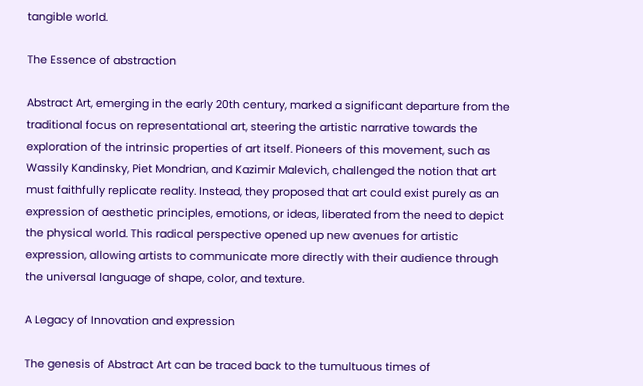tangible world.

The Essence of abstraction

Abstract Art, emerging in the early 20th century, marked a significant departure from the traditional focus on representational art, steering the artistic narrative towards the exploration of the intrinsic properties of art itself. Pioneers of this movement, such as Wassily Kandinsky, Piet Mondrian, and Kazimir Malevich, challenged the notion that art must faithfully replicate reality. Instead, they proposed that art could exist purely as an expression of aesthetic principles, emotions, or ideas, liberated from the need to depict the physical world. This radical perspective opened up new avenues for artistic expression, allowing artists to communicate more directly with their audience through the universal language of shape, color, and texture.

A Legacy of Innovation and expression

The genesis of Abstract Art can be traced back to the tumultuous times of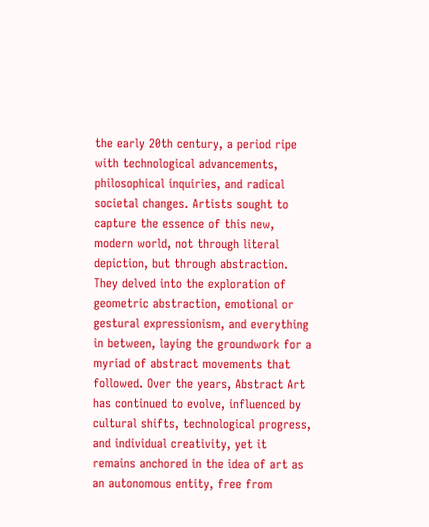the early 20th century, a period ripe with technological advancements, philosophical inquiries, and radical societal changes. Artists sought to capture the essence of this new, modern world, not through literal depiction, but through abstraction. They delved into the exploration of geometric abstraction, emotional or gestural expressionism, and everything in between, laying the groundwork for a myriad of abstract movements that followed. Over the years, Abstract Art has continued to evolve, influenced by cultural shifts, technological progress, and individual creativity, yet it remains anchored in the idea of art as an autonomous entity, free from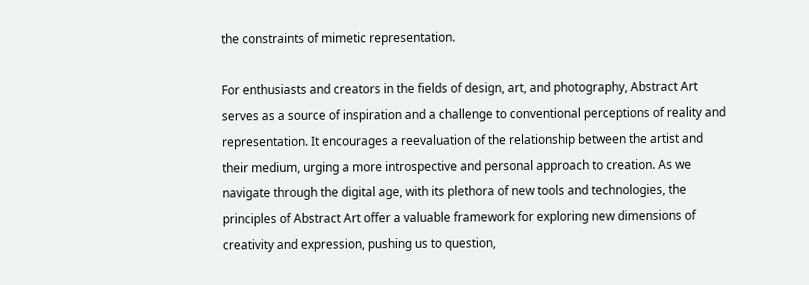the constraints of mimetic representation.

For enthusiasts and creators in the fields of design, art, and photography, Abstract Art serves as a source of inspiration and a challenge to conventional perceptions of reality and representation. It encourages a reevaluation of the relationship between the artist and their medium, urging a more introspective and personal approach to creation. As we navigate through the digital age, with its plethora of new tools and technologies, the principles of Abstract Art offer a valuable framework for exploring new dimensions of creativity and expression, pushing us to question,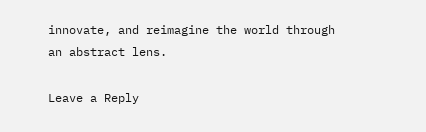innovate, and reimagine the world through an abstract lens.

Leave a Reply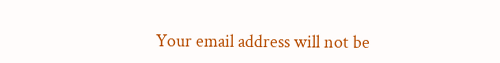Your email address will not be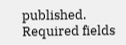published. Required fields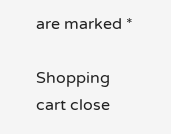are marked *

Shopping cart close